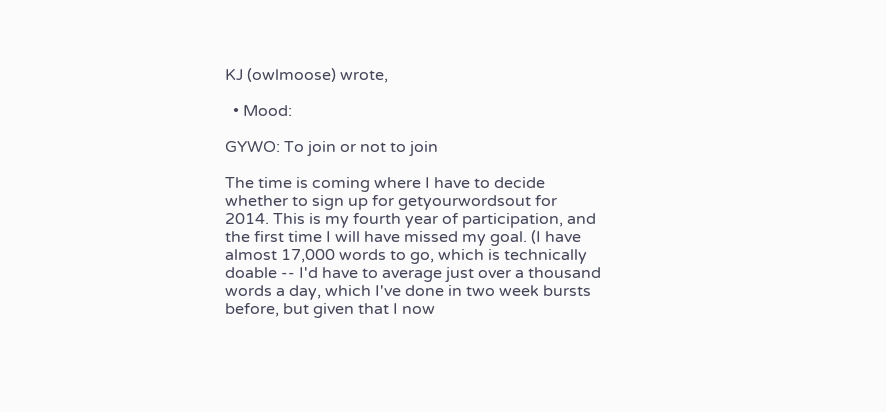KJ (owlmoose) wrote,

  • Mood:

GYWO: To join or not to join

The time is coming where I have to decide whether to sign up for getyourwordsout for 2014. This is my fourth year of participation, and the first time I will have missed my goal. (I have almost 17,000 words to go, which is technically doable -- I'd have to average just over a thousand words a day, which I've done in two week bursts before, but given that I now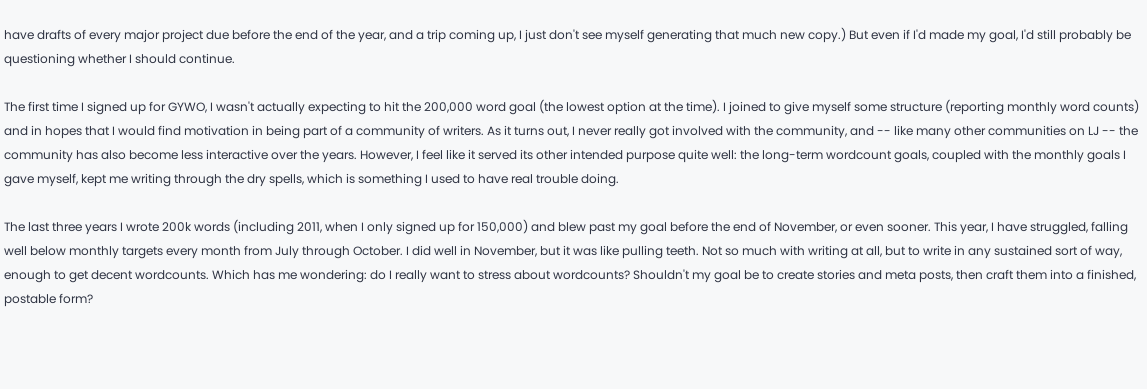have drafts of every major project due before the end of the year, and a trip coming up, I just don't see myself generating that much new copy.) But even if I'd made my goal, I'd still probably be questioning whether I should continue.

The first time I signed up for GYWO, I wasn't actually expecting to hit the 200,000 word goal (the lowest option at the time). I joined to give myself some structure (reporting monthly word counts) and in hopes that I would find motivation in being part of a community of writers. As it turns out, I never really got involved with the community, and -- like many other communities on LJ -- the community has also become less interactive over the years. However, I feel like it served its other intended purpose quite well: the long-term wordcount goals, coupled with the monthly goals I gave myself, kept me writing through the dry spells, which is something I used to have real trouble doing.

The last three years I wrote 200k words (including 2011, when I only signed up for 150,000) and blew past my goal before the end of November, or even sooner. This year, I have struggled, falling well below monthly targets every month from July through October. I did well in November, but it was like pulling teeth. Not so much with writing at all, but to write in any sustained sort of way, enough to get decent wordcounts. Which has me wondering: do I really want to stress about wordcounts? Shouldn't my goal be to create stories and meta posts, then craft them into a finished, postable form?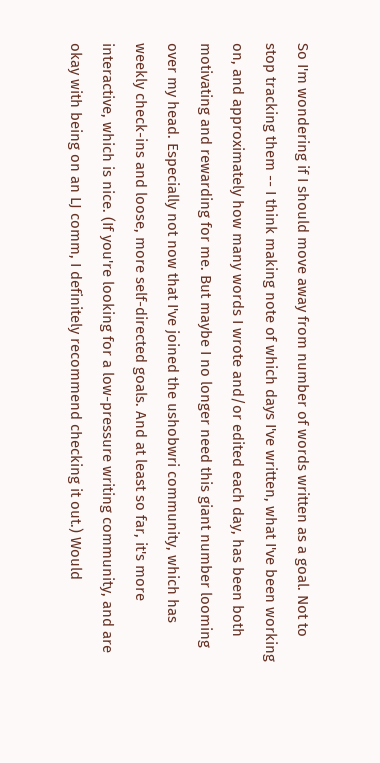So I'm wondering if I should move away from number of words written as a goal. Not to stop tracking them -- I think making note of which days I've written, what I've been working on, and approximately how many words I wrote and/or edited each day, has been both motivating and rewarding for me. But maybe I no longer need this giant number looming over my head. Especially not now that I've joined the ushobwri community, which has weekly check-ins and loose, more self-directed goals. And at least so far, it's more interactive, which is nice. (If you're looking for a low-pressure writing community, and are okay with being on an LJ comm, I definitely recommend checking it out.) Would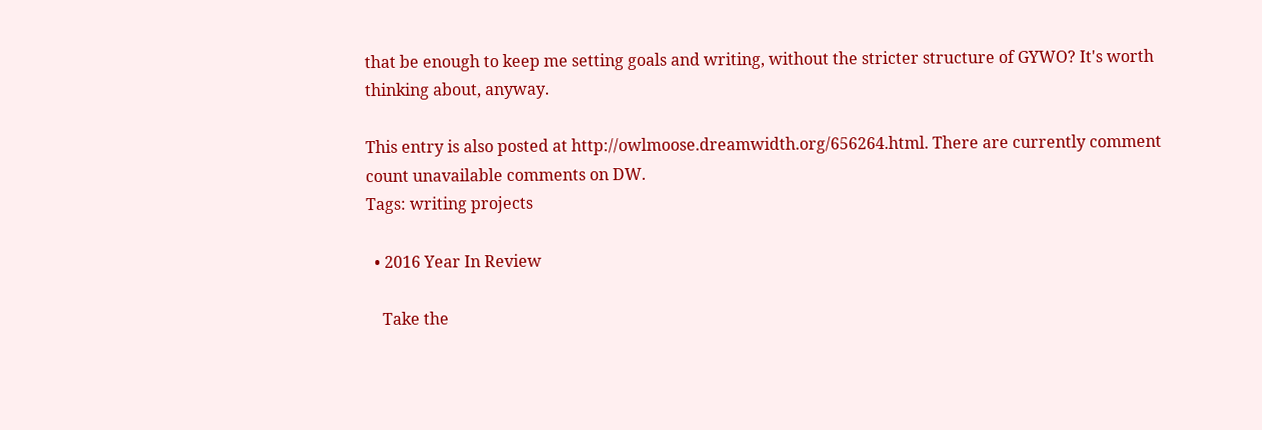that be enough to keep me setting goals and writing, without the stricter structure of GYWO? It's worth thinking about, anyway.

This entry is also posted at http://owlmoose.dreamwidth.org/656264.html. There are currently comment count unavailable comments on DW.
Tags: writing projects

  • 2016 Year In Review

    Take the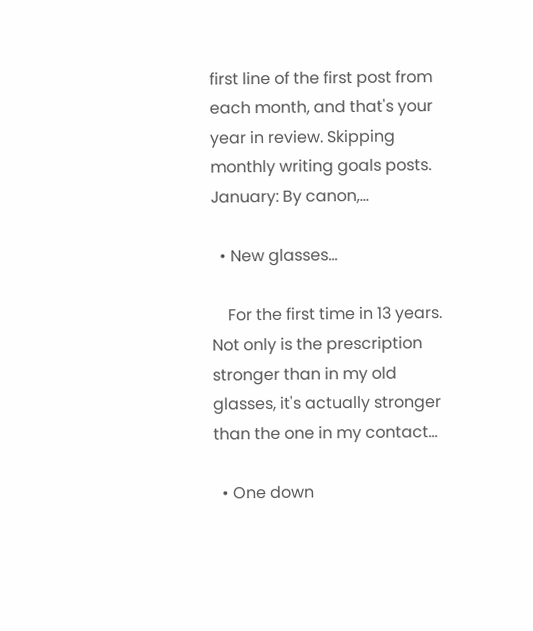first line of the first post from each month, and that's your year in review. Skipping monthly writing goals posts. January: By canon,…

  • New glasses...

    For the first time in 13 years. Not only is the prescription stronger than in my old glasses, it's actually stronger than the one in my contact…

  • One down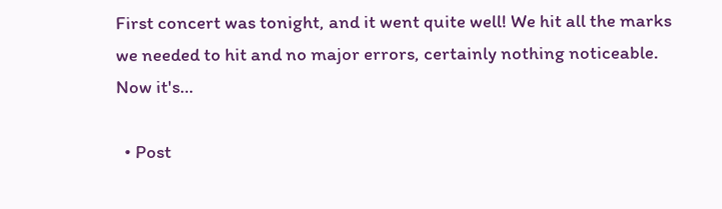First concert was tonight, and it went quite well! We hit all the marks we needed to hit and no major errors, certainly nothing noticeable. Now it's…

  • Post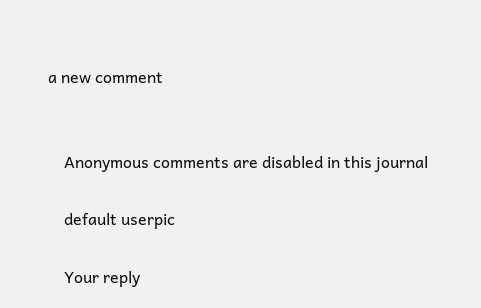a new comment


    Anonymous comments are disabled in this journal

    default userpic

    Your reply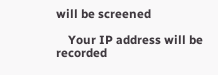will be screened

    Your IP address will be recorded